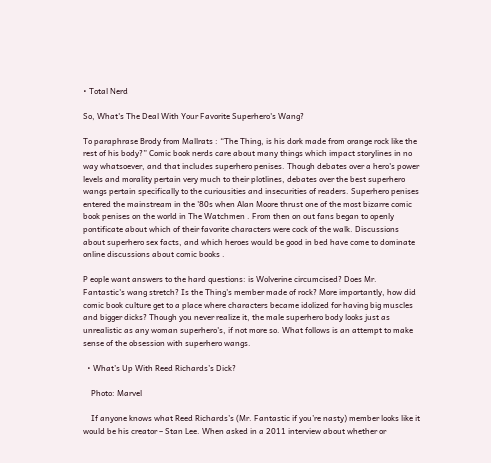• Total Nerd

So, What's The Deal With Your Favorite Superhero's Wang?

To paraphrase Brody from Mallrats : “The Thing, is his dork made from orange rock like the rest of his body?” Comic book nerds care about many things which impact storylines in no way whatsoever, and that includes superhero penises. Though debates over a hero's power levels and morality pertain very much to their plotlines, debates over the best superhero wangs pertain specifically to the curiousities and insecurities of readers. Superhero penises entered the mainstream in the '80s when Alan Moore thrust one of the most bizarre comic book penises on the world in The Watchmen . From then on out fans began to openly pontificate about which of their favorite characters were cock of the walk. Discussions about superhero sex facts, and which heroes would be good in bed have come to dominate online discussions about comic books .

P eople want answers to the hard questions: is Wolverine circumcised? Does Mr. Fantastic's wang stretch? Is the Thing's member made of rock? More importantly, how did comic book culture get to a place where characters became idolized for having big muscles and bigger dicks? Though you never realize it, the male superhero body looks just as unrealistic as any woman superhero's, if not more so. What follows is an attempt to make sense of the obsession with superhero wangs.

  • What’s Up With Reed Richards’s Dick?

    Photo: Marvel

    If anyone knows what Reed Richards’s (Mr. Fantastic if you’re nasty) member looks like it would be his creator – Stan Lee. When asked in a 2011 interview about whether or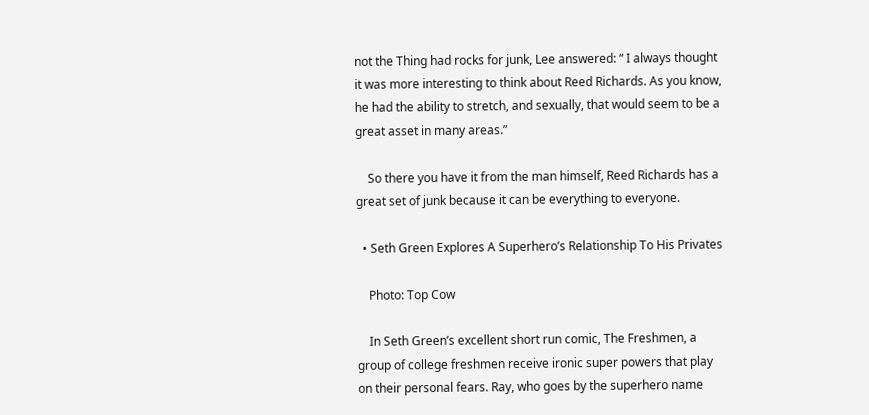not the Thing had rocks for junk, Lee answered: “ I always thought it was more interesting to think about Reed Richards. As you know, he had the ability to stretch, and sexually, that would seem to be a great asset in many areas.”

    So there you have it from the man himself, Reed Richards has a great set of junk because it can be everything to everyone.

  • Seth Green Explores A Superhero’s Relationship To His Privates

    Photo: Top Cow

    In Seth Green’s excellent short run comic, The Freshmen, a group of college freshmen receive ironic super powers that play on their personal fears. Ray, who goes by the superhero name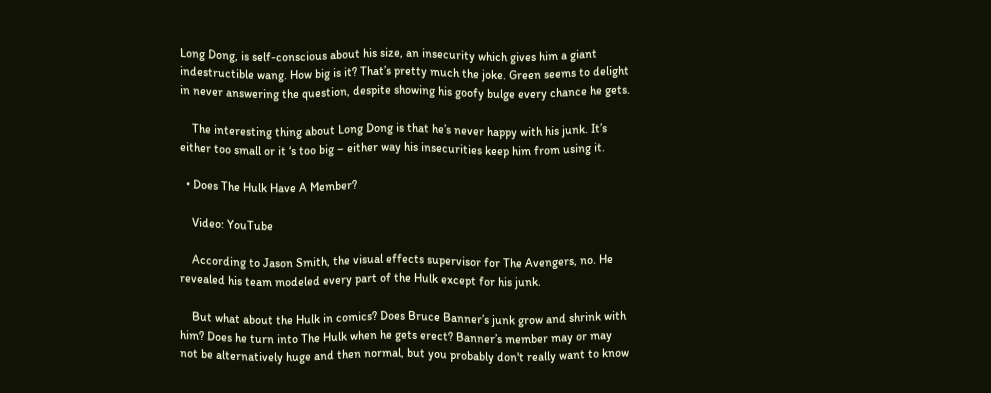Long Dong, is self-conscious about his size, an insecurity which gives him a giant indestructible wang. How big is it? That’s pretty much the joke. Green seems to delight in never answering the question, despite showing his goofy bulge every chance he gets.

    The interesting thing about Long Dong is that he’s never happy with his junk. It’s either too small or it ‘s too big – either way his insecurities keep him from using it.

  • Does The Hulk Have A Member?

    Video: YouTube

    According to Jason Smith, the visual effects supervisor for The Avengers, no. He revealed his team modeled every part of the Hulk except for his junk.

    But what about the Hulk in comics? Does Bruce Banner’s junk grow and shrink with him? Does he turn into The Hulk when he gets erect? Banner’s member may or may not be alternatively huge and then normal, but you probably don't really want to know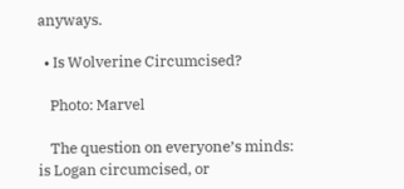anyways.

  • Is Wolverine Circumcised?

    Photo: Marvel

    The question on everyone’s minds: is Logan circumcised, or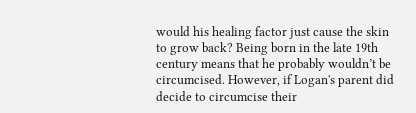would his healing factor just cause the skin to grow back? Being born in the late 19th century means that he probably wouldn’t be circumcised. However, if Logan's parent did decide to circumcise their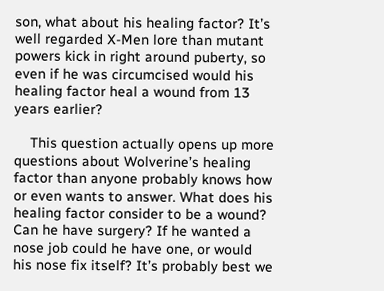son, what about his healing factor? It’s well regarded X-Men lore than mutant powers kick in right around puberty, so even if he was circumcised would his healing factor heal a wound from 13 years earlier?

    This question actually opens up more questions about Wolverine’s healing factor than anyone probably knows how or even wants to answer. What does his healing factor consider to be a wound? Can he have surgery? If he wanted a nose job could he have one, or would his nose fix itself? It’s probably best we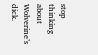stop thinking about Wolverine’s dick.